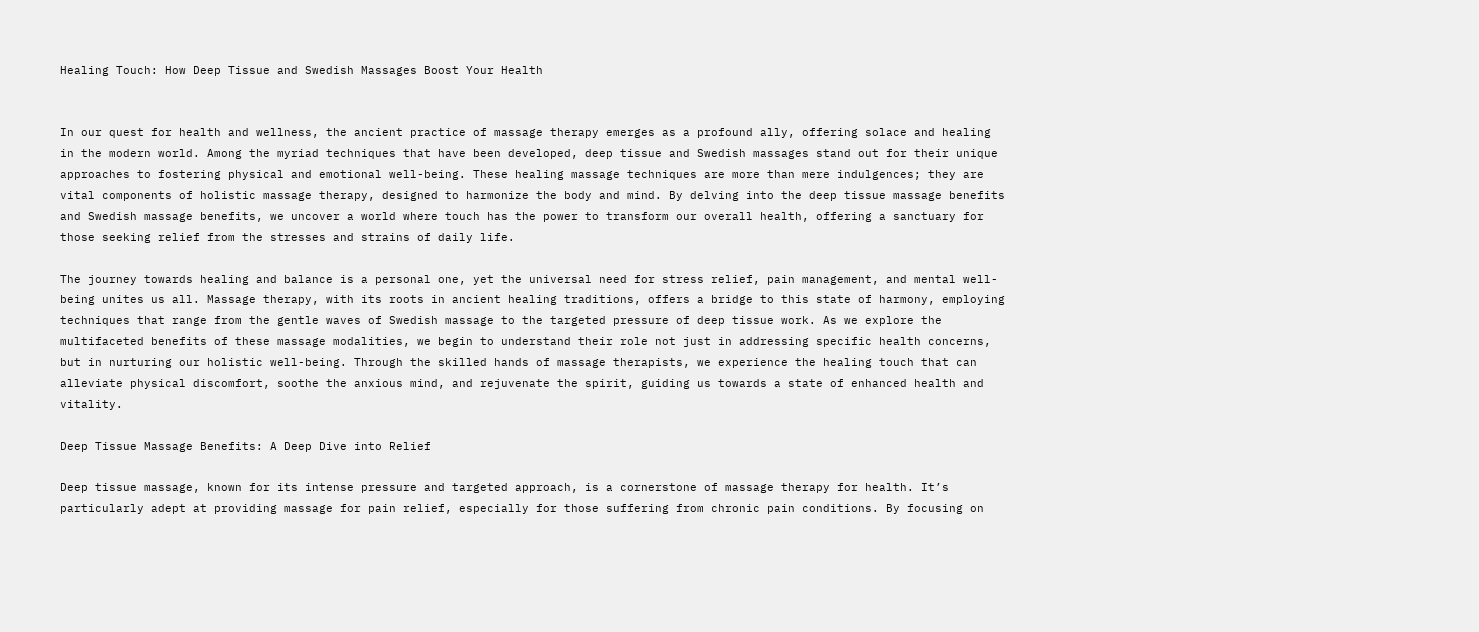Healing Touch: How Deep Tissue and Swedish Massages Boost Your Health


In our quest for health and wellness, the ancient practice of massage therapy emerges as a profound ally, offering solace and healing in the modern world. Among the myriad techniques that have been developed, deep tissue and Swedish massages stand out for their unique approaches to fostering physical and emotional well-being. These healing massage techniques are more than mere indulgences; they are vital components of holistic massage therapy, designed to harmonize the body and mind. By delving into the deep tissue massage benefits and Swedish massage benefits, we uncover a world where touch has the power to transform our overall health, offering a sanctuary for those seeking relief from the stresses and strains of daily life.

The journey towards healing and balance is a personal one, yet the universal need for stress relief, pain management, and mental well-being unites us all. Massage therapy, with its roots in ancient healing traditions, offers a bridge to this state of harmony, employing techniques that range from the gentle waves of Swedish massage to the targeted pressure of deep tissue work. As we explore the multifaceted benefits of these massage modalities, we begin to understand their role not just in addressing specific health concerns, but in nurturing our holistic well-being. Through the skilled hands of massage therapists, we experience the healing touch that can alleviate physical discomfort, soothe the anxious mind, and rejuvenate the spirit, guiding us towards a state of enhanced health and vitality.

Deep Tissue Massage Benefits: A Deep Dive into Relief

Deep tissue massage, known for its intense pressure and targeted approach, is a cornerstone of massage therapy for health. It’s particularly adept at providing massage for pain relief, especially for those suffering from chronic pain conditions. By focusing on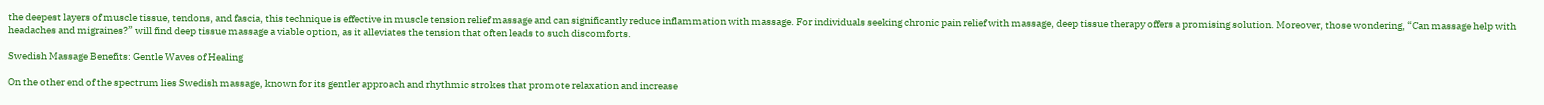the deepest layers of muscle tissue, tendons, and fascia, this technique is effective in muscle tension relief massage and can significantly reduce inflammation with massage. For individuals seeking chronic pain relief with massage, deep tissue therapy offers a promising solution. Moreover, those wondering, “Can massage help with headaches and migraines?” will find deep tissue massage a viable option, as it alleviates the tension that often leads to such discomforts.

Swedish Massage Benefits: Gentle Waves of Healing

On the other end of the spectrum lies Swedish massage, known for its gentler approach and rhythmic strokes that promote relaxation and increase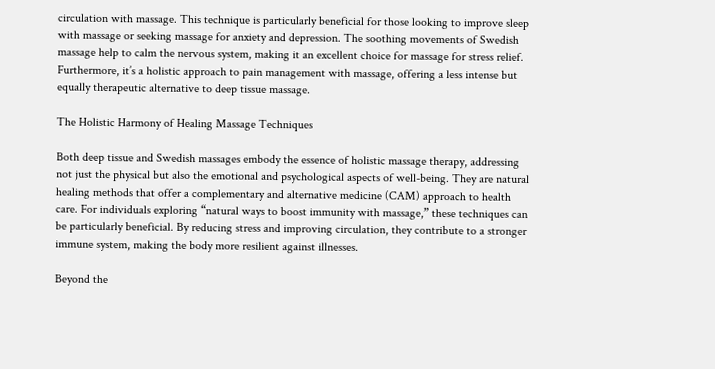circulation with massage. This technique is particularly beneficial for those looking to improve sleep with massage or seeking massage for anxiety and depression. The soothing movements of Swedish massage help to calm the nervous system, making it an excellent choice for massage for stress relief. Furthermore, it’s a holistic approach to pain management with massage, offering a less intense but equally therapeutic alternative to deep tissue massage.

The Holistic Harmony of Healing Massage Techniques

Both deep tissue and Swedish massages embody the essence of holistic massage therapy, addressing not just the physical but also the emotional and psychological aspects of well-being. They are natural healing methods that offer a complementary and alternative medicine (CAM) approach to health care. For individuals exploring “natural ways to boost immunity with massage,” these techniques can be particularly beneficial. By reducing stress and improving circulation, they contribute to a stronger immune system, making the body more resilient against illnesses.

Beyond the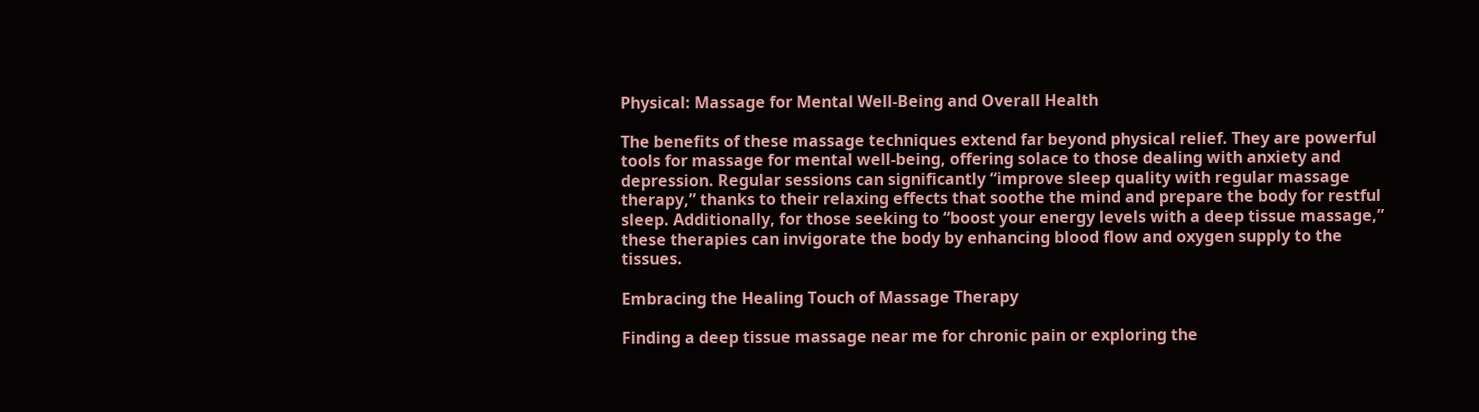Physical: Massage for Mental Well-Being and Overall Health

The benefits of these massage techniques extend far beyond physical relief. They are powerful tools for massage for mental well-being, offering solace to those dealing with anxiety and depression. Regular sessions can significantly “improve sleep quality with regular massage therapy,” thanks to their relaxing effects that soothe the mind and prepare the body for restful sleep. Additionally, for those seeking to “boost your energy levels with a deep tissue massage,” these therapies can invigorate the body by enhancing blood flow and oxygen supply to the tissues.

Embracing the Healing Touch of Massage Therapy

Finding a deep tissue massage near me for chronic pain or exploring the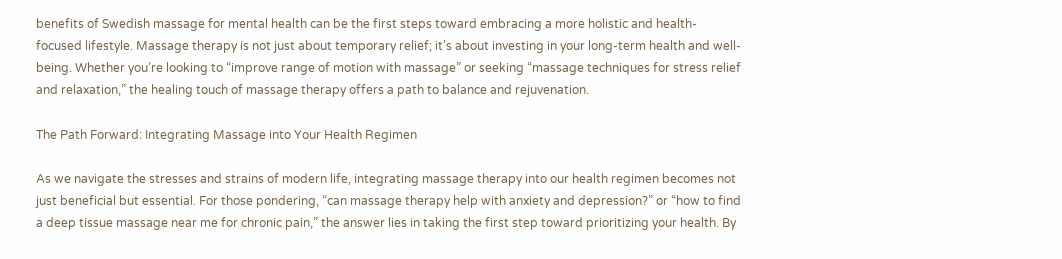benefits of Swedish massage for mental health can be the first steps toward embracing a more holistic and health-focused lifestyle. Massage therapy is not just about temporary relief; it’s about investing in your long-term health and well-being. Whether you’re looking to “improve range of motion with massage” or seeking “massage techniques for stress relief and relaxation,” the healing touch of massage therapy offers a path to balance and rejuvenation.

The Path Forward: Integrating Massage into Your Health Regimen

As we navigate the stresses and strains of modern life, integrating massage therapy into our health regimen becomes not just beneficial but essential. For those pondering, “can massage therapy help with anxiety and depression?” or “how to find a deep tissue massage near me for chronic pain,” the answer lies in taking the first step toward prioritizing your health. By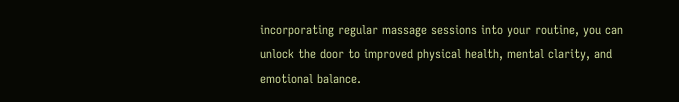incorporating regular massage sessions into your routine, you can unlock the door to improved physical health, mental clarity, and emotional balance.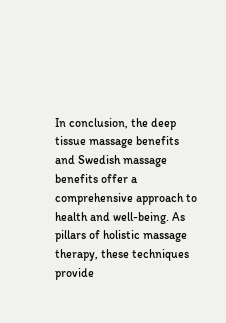In conclusion, the deep tissue massage benefits and Swedish massage benefits offer a comprehensive approach to health and well-being. As pillars of holistic massage therapy, these techniques provide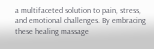a multifaceted solution to pain, stress, and emotional challenges. By embracing these healing massage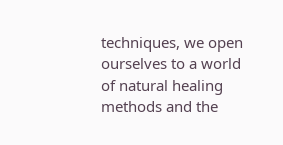techniques, we open ourselves to a world of natural healing methods and the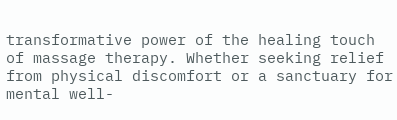transformative power of the healing touch of massage therapy. Whether seeking relief from physical discomfort or a sanctuary for mental well-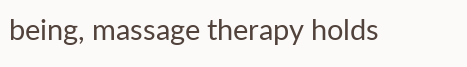being, massage therapy holds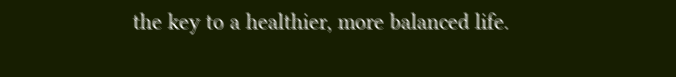the key to a healthier, more balanced life.